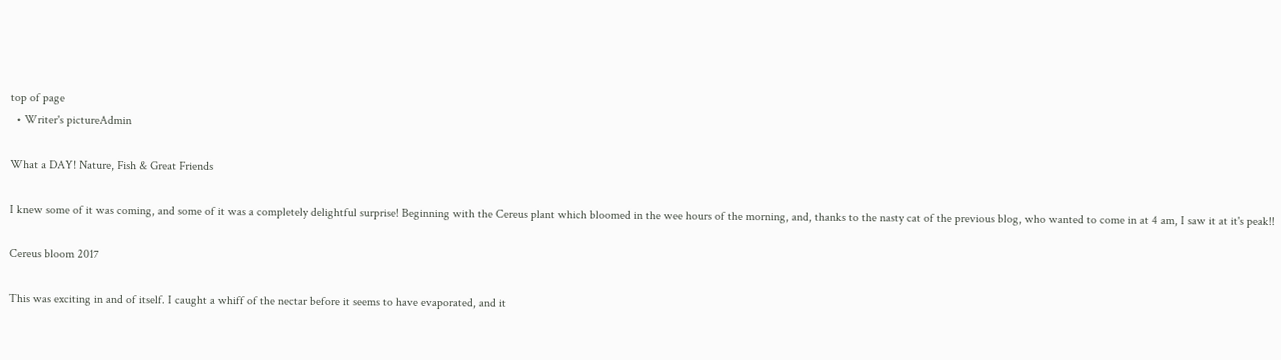top of page
  • Writer's pictureAdmin

What a DAY! Nature, Fish & Great Friends

I knew some of it was coming, and some of it was a completely delightful surprise! Beginning with the Cereus plant which bloomed in the wee hours of the morning, and, thanks to the nasty cat of the previous blog, who wanted to come in at 4 am, I saw it at it's peak!!

Cereus bloom 2017

This was exciting in and of itself. I caught a whiff of the nectar before it seems to have evaporated, and it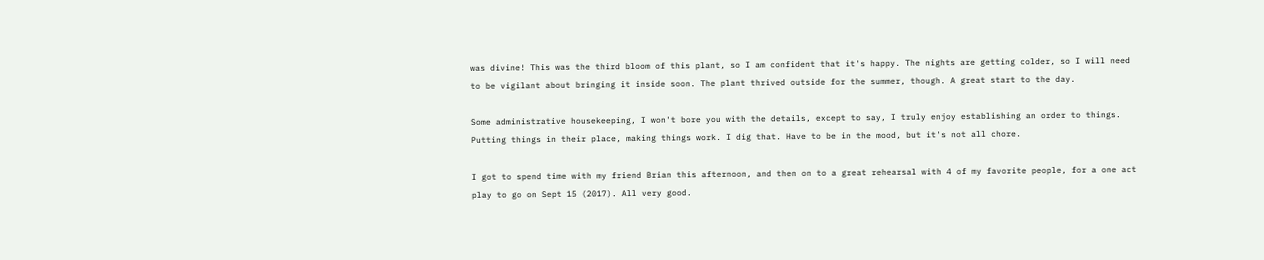was divine! This was the third bloom of this plant, so I am confident that it's happy. The nights are getting colder, so I will need to be vigilant about bringing it inside soon. The plant thrived outside for the summer, though. A great start to the day.

Some administrative housekeeping, I won't bore you with the details, except to say, I truly enjoy establishing an order to things. Putting things in their place, making things work. I dig that. Have to be in the mood, but it's not all chore.

I got to spend time with my friend Brian this afternoon, and then on to a great rehearsal with 4 of my favorite people, for a one act play to go on Sept 15 (2017). All very good.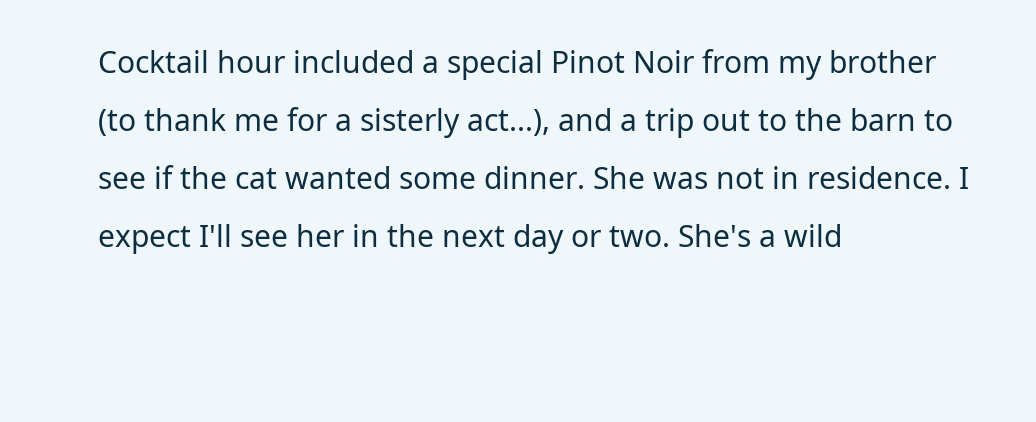Cocktail hour included a special Pinot Noir from my brother (to thank me for a sisterly act...), and a trip out to the barn to see if the cat wanted some dinner. She was not in residence. I expect I'll see her in the next day or two. She's a wild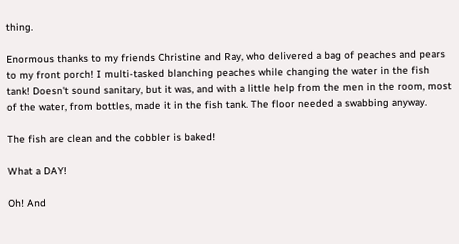thing.

Enormous thanks to my friends Christine and Ray, who delivered a bag of peaches and pears to my front porch! I multi-tasked blanching peaches while changing the water in the fish tank! Doesn't sound sanitary, but it was, and with a little help from the men in the room, most of the water, from bottles, made it in the fish tank. The floor needed a swabbing anyway.

The fish are clean and the cobbler is baked!

What a DAY!

Oh! And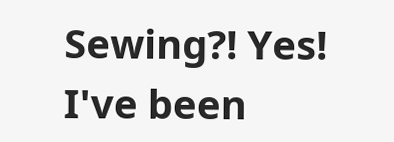Sewing?! Yes! I've been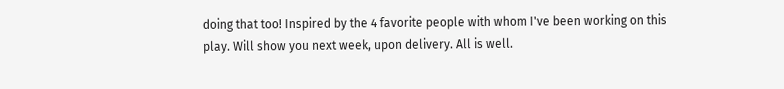doing that too! Inspired by the 4 favorite people with whom I've been working on this play. Will show you next week, upon delivery. All is well.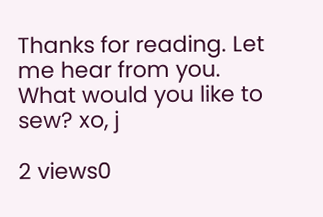Thanks for reading. Let me hear from you. What would you like to sew? xo, j

2 views0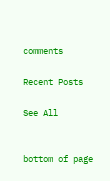comments

Recent Posts

See All


bottom of page